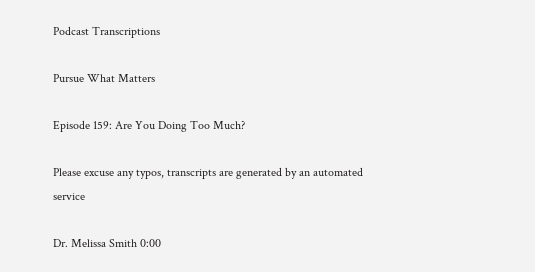Podcast Transcriptions

Pursue What Matters

Episode 159: Are You Doing Too Much?

Please excuse any typos, transcripts are generated by an automated service

Dr. Melissa Smith 0:00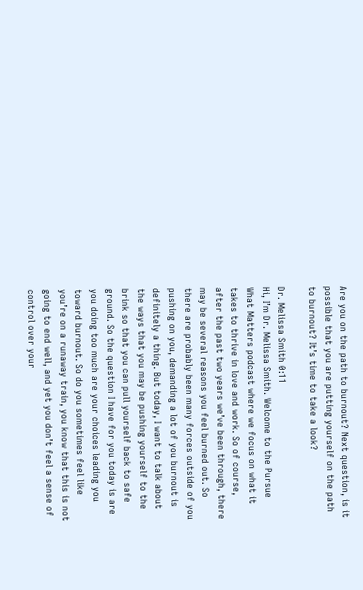Are you on the path to burnout? Next question, is it possible that you are putting yourself on the path to burnout? It’s time to take a look?

Dr. Melissa Smith 0:11
Hi, I’m Dr. Melissa Smith. Welcome to the Pursue What Matters podcast where we focus on what it takes to thrive in love and work. So of course, after the past two years we’ve been through, there may be several reasons you feel burned out. So there are probably been many forces outside of you pushing on you, demanding a lot of you burnout is definitely a thing. But today, I want to talk about the ways that you may be pushing yourself to the brink so that you can pull yourself back to safe ground. So the question I have for you today is are you doing too much are your choices leading you toward burnout. So do you sometimes feel like you’re on a runaway train, you know that this is not going to end well, and yet you don’t feel a sense of control over your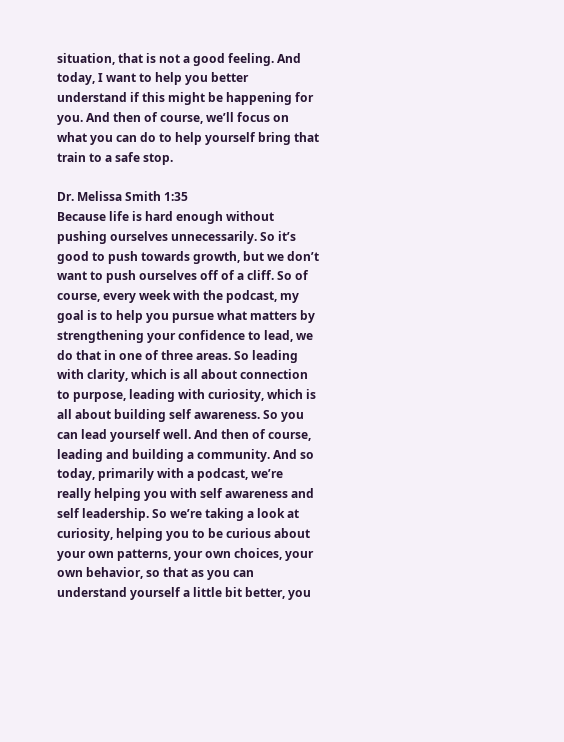situation, that is not a good feeling. And today, I want to help you better understand if this might be happening for you. And then of course, we’ll focus on what you can do to help yourself bring that train to a safe stop.

Dr. Melissa Smith 1:35
Because life is hard enough without pushing ourselves unnecessarily. So it’s good to push towards growth, but we don’t want to push ourselves off of a cliff. So of course, every week with the podcast, my goal is to help you pursue what matters by strengthening your confidence to lead, we do that in one of three areas. So leading with clarity, which is all about connection to purpose, leading with curiosity, which is all about building self awareness. So you can lead yourself well. And then of course, leading and building a community. And so today, primarily with a podcast, we’re really helping you with self awareness and self leadership. So we’re taking a look at curiosity, helping you to be curious about your own patterns, your own choices, your own behavior, so that as you can understand yourself a little bit better, you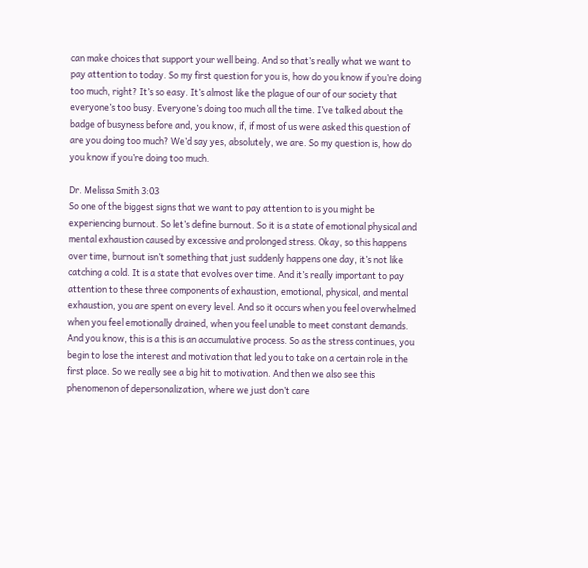can make choices that support your well being. And so that’s really what we want to pay attention to today. So my first question for you is, how do you know if you’re doing too much, right? It’s so easy. It’s almost like the plague of our of our society that everyone’s too busy. Everyone’s doing too much all the time. I’ve talked about the badge of busyness before and, you know, if, if most of us were asked this question of are you doing too much? We’d say yes, absolutely, we are. So my question is, how do you know if you’re doing too much.

Dr. Melissa Smith 3:03
So one of the biggest signs that we want to pay attention to is you might be experiencing burnout. So let’s define burnout. So it is a state of emotional physical and mental exhaustion caused by excessive and prolonged stress. Okay, so this happens over time, burnout isn’t something that just suddenly happens one day, it’s not like catching a cold. It is a state that evolves over time. And it’s really important to pay attention to these three components of exhaustion, emotional, physical, and mental exhaustion, you are spent on every level. And so it occurs when you feel overwhelmed when you feel emotionally drained, when you feel unable to meet constant demands. And you know, this is a this is an accumulative process. So as the stress continues, you begin to lose the interest and motivation that led you to take on a certain role in the first place. So we really see a big hit to motivation. And then we also see this phenomenon of depersonalization, where we just don’t care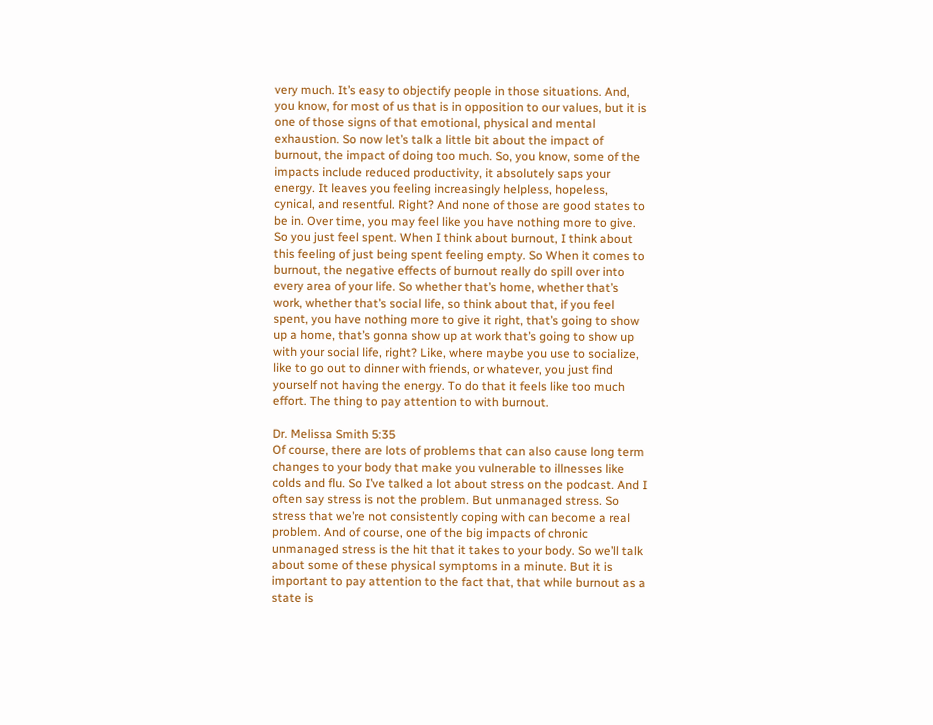very much. It’s easy to objectify people in those situations. And, you know, for most of us that is in opposition to our values, but it is one of those signs of that emotional, physical and mental exhaustion. So now let’s talk a little bit about the impact of burnout, the impact of doing too much. So, you know, some of the impacts include reduced productivity, it absolutely saps your energy. It leaves you feeling increasingly helpless, hopeless, cynical, and resentful. Right? And none of those are good states to be in. Over time, you may feel like you have nothing more to give. So you just feel spent. When I think about burnout, I think about this feeling of just being spent feeling empty. So When it comes to burnout, the negative effects of burnout really do spill over into every area of your life. So whether that’s home, whether that’s work, whether that’s social life, so think about that, if you feel spent, you have nothing more to give it right, that’s going to show up a home, that’s gonna show up at work that’s going to show up with your social life, right? Like, where maybe you use to socialize, like to go out to dinner with friends, or whatever, you just find yourself not having the energy. To do that it feels like too much effort. The thing to pay attention to with burnout.

Dr. Melissa Smith 5:35
Of course, there are lots of problems that can also cause long term changes to your body that make you vulnerable to illnesses like colds and flu. So I’ve talked a lot about stress on the podcast. And I often say stress is not the problem. But unmanaged stress. So stress that we’re not consistently coping with can become a real problem. And of course, one of the big impacts of chronic unmanaged stress is the hit that it takes to your body. So we’ll talk about some of these physical symptoms in a minute. But it is important to pay attention to the fact that, that while burnout as a state is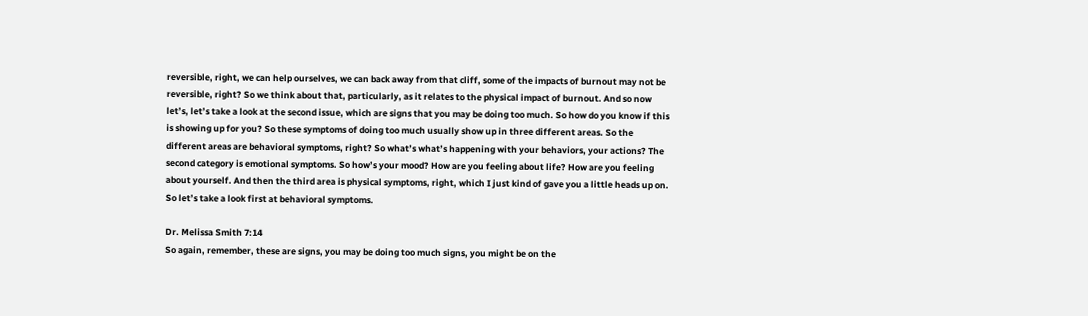reversible, right, we can help ourselves, we can back away from that cliff, some of the impacts of burnout may not be reversible, right? So we think about that, particularly, as it relates to the physical impact of burnout. And so now let’s, let’s take a look at the second issue, which are signs that you may be doing too much. So how do you know if this is showing up for you? So these symptoms of doing too much usually show up in three different areas. So the different areas are behavioral symptoms, right? So what’s what’s happening with your behaviors, your actions? The second category is emotional symptoms. So how’s your mood? How are you feeling about life? How are you feeling about yourself. And then the third area is physical symptoms, right, which I just kind of gave you a little heads up on. So let’s take a look first at behavioral symptoms.

Dr. Melissa Smith 7:14
So again, remember, these are signs, you may be doing too much signs, you might be on the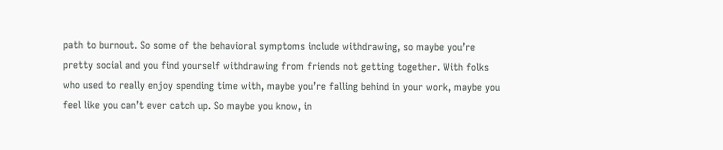path to burnout. So some of the behavioral symptoms include withdrawing, so maybe you’re pretty social and you find yourself withdrawing from friends not getting together. With folks who used to really enjoy spending time with, maybe you’re falling behind in your work, maybe you feel like you can’t ever catch up. So maybe you know, in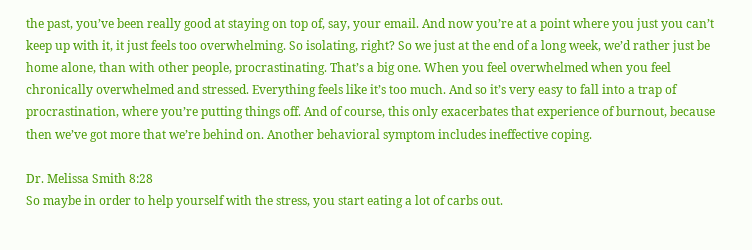the past, you’ve been really good at staying on top of, say, your email. And now you’re at a point where you just you can’t keep up with it, it just feels too overwhelming. So isolating, right? So we just at the end of a long week, we’d rather just be home alone, than with other people, procrastinating. That’s a big one. When you feel overwhelmed when you feel chronically overwhelmed and stressed. Everything feels like it’s too much. And so it’s very easy to fall into a trap of procrastination, where you’re putting things off. And of course, this only exacerbates that experience of burnout, because then we’ve got more that we’re behind on. Another behavioral symptom includes ineffective coping.

Dr. Melissa Smith 8:28
So maybe in order to help yourself with the stress, you start eating a lot of carbs out.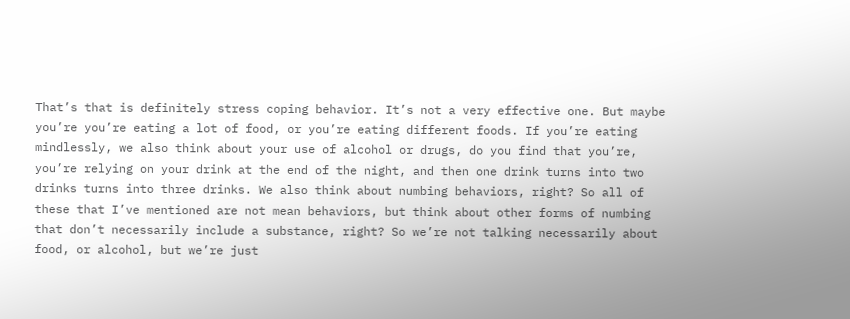That’s that is definitely stress coping behavior. It’s not a very effective one. But maybe you’re you’re eating a lot of food, or you’re eating different foods. If you’re eating mindlessly, we also think about your use of alcohol or drugs, do you find that you’re, you’re relying on your drink at the end of the night, and then one drink turns into two drinks turns into three drinks. We also think about numbing behaviors, right? So all of these that I’ve mentioned are not mean behaviors, but think about other forms of numbing that don’t necessarily include a substance, right? So we’re not talking necessarily about food, or alcohol, but we’re just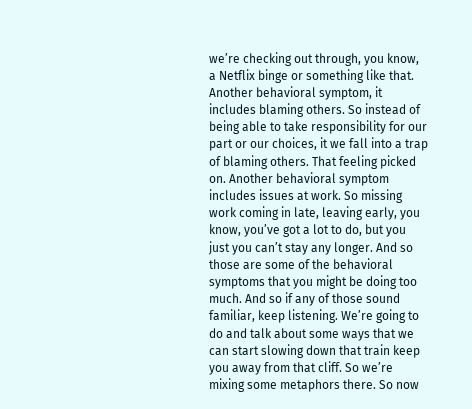we’re checking out through, you know, a Netflix binge or something like that. Another behavioral symptom, it includes blaming others. So instead of being able to take responsibility for our part or our choices, it we fall into a trap of blaming others. That feeling picked on. Another behavioral symptom includes issues at work. So missing work coming in late, leaving early, you know, you’ve got a lot to do, but you just you can’t stay any longer. And so those are some of the behavioral symptoms that you might be doing too much. And so if any of those sound familiar, keep listening. We’re going to do and talk about some ways that we can start slowing down that train keep you away from that cliff. So we’re mixing some metaphors there. So now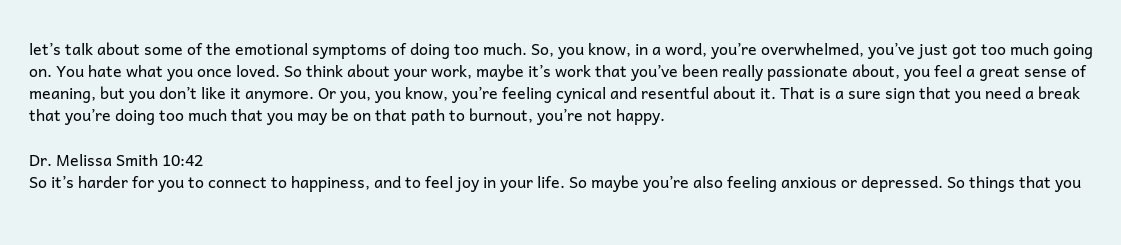let’s talk about some of the emotional symptoms of doing too much. So, you know, in a word, you’re overwhelmed, you’ve just got too much going on. You hate what you once loved. So think about your work, maybe it’s work that you’ve been really passionate about, you feel a great sense of meaning, but you don’t like it anymore. Or you, you know, you’re feeling cynical and resentful about it. That is a sure sign that you need a break that you’re doing too much that you may be on that path to burnout, you’re not happy.

Dr. Melissa Smith 10:42
So it’s harder for you to connect to happiness, and to feel joy in your life. So maybe you’re also feeling anxious or depressed. So things that you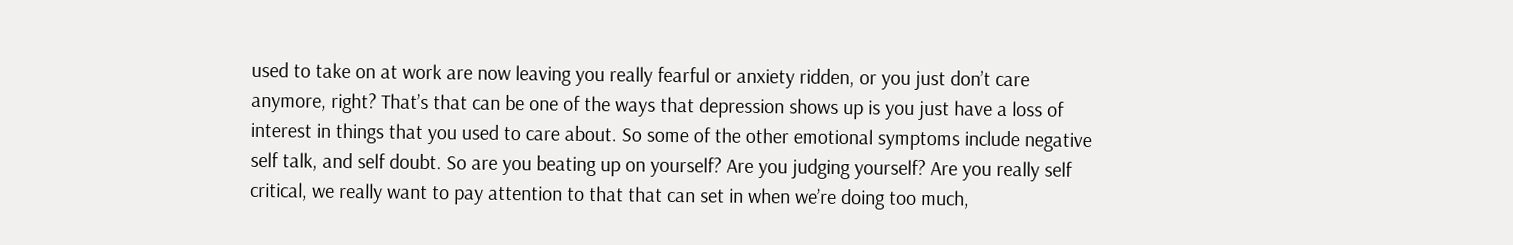used to take on at work are now leaving you really fearful or anxiety ridden, or you just don’t care anymore, right? That’s that can be one of the ways that depression shows up is you just have a loss of interest in things that you used to care about. So some of the other emotional symptoms include negative self talk, and self doubt. So are you beating up on yourself? Are you judging yourself? Are you really self critical, we really want to pay attention to that that can set in when we’re doing too much,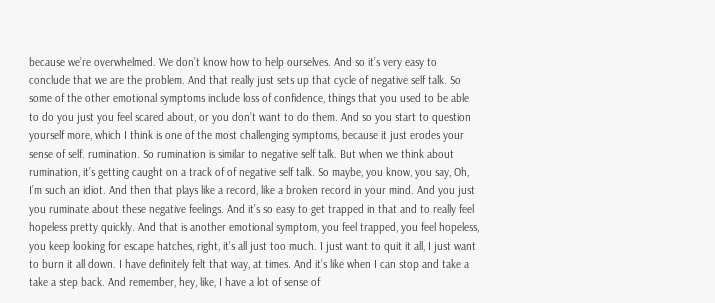because we’re overwhelmed. We don’t know how to help ourselves. And so it’s very easy to conclude that we are the problem. And that really just sets up that cycle of negative self talk. So some of the other emotional symptoms include loss of confidence, things that you used to be able to do you just you feel scared about, or you don’t want to do them. And so you start to question yourself more, which I think is one of the most challenging symptoms, because it just erodes your sense of self. rumination. So rumination is similar to negative self talk. But when we think about rumination, it’s getting caught on a track of of negative self talk. So maybe, you know, you say, Oh, I’m such an idiot. And then that plays like a record, like a broken record in your mind. And you just you ruminate about these negative feelings. And it’s so easy to get trapped in that and to really feel hopeless pretty quickly. And that is another emotional symptom, you feel trapped, you feel hopeless, you keep looking for escape hatches, right, it’s all just too much. I just want to quit it all, I just want to burn it all down. I have definitely felt that way, at times. And it’s like when I can stop and take a take a step back. And remember, hey, like, I have a lot of sense of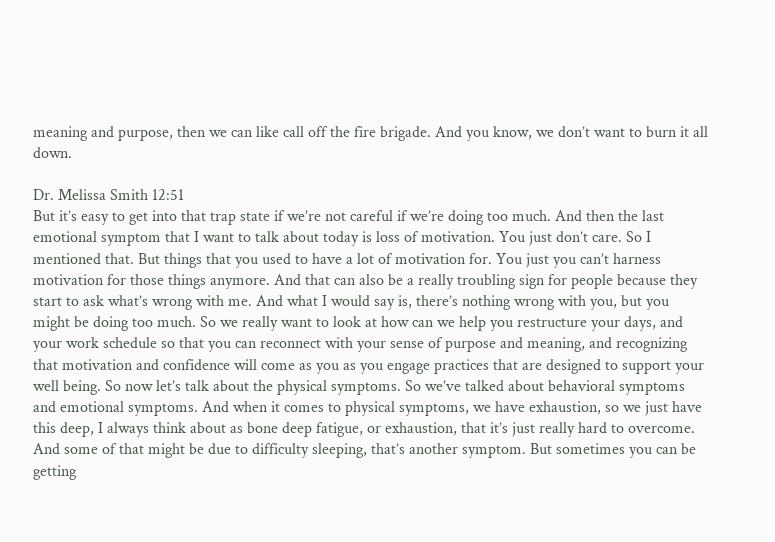meaning and purpose, then we can like call off the fire brigade. And you know, we don’t want to burn it all down.

Dr. Melissa Smith 12:51
But it’s easy to get into that trap state if we’re not careful if we’re doing too much. And then the last emotional symptom that I want to talk about today is loss of motivation. You just don’t care. So I mentioned that. But things that you used to have a lot of motivation for. You just you can’t harness motivation for those things anymore. And that can also be a really troubling sign for people because they start to ask what’s wrong with me. And what I would say is, there’s nothing wrong with you, but you might be doing too much. So we really want to look at how can we help you restructure your days, and your work schedule so that you can reconnect with your sense of purpose and meaning, and recognizing that motivation and confidence will come as you as you engage practices that are designed to support your well being. So now let’s talk about the physical symptoms. So we’ve talked about behavioral symptoms and emotional symptoms. And when it comes to physical symptoms, we have exhaustion, so we just have this deep, I always think about as bone deep fatigue, or exhaustion, that it’s just really hard to overcome. And some of that might be due to difficulty sleeping, that’s another symptom. But sometimes you can be getting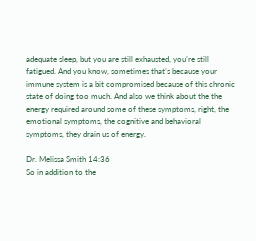adequate sleep, but you are still exhausted, you’re still fatigued. And you know, sometimes that’s because your immune system is a bit compromised because of this chronic state of doing too much. And also we think about the the energy required around some of these symptoms, right, the emotional symptoms, the cognitive and behavioral symptoms, they drain us of energy.

Dr. Melissa Smith 14:36
So in addition to the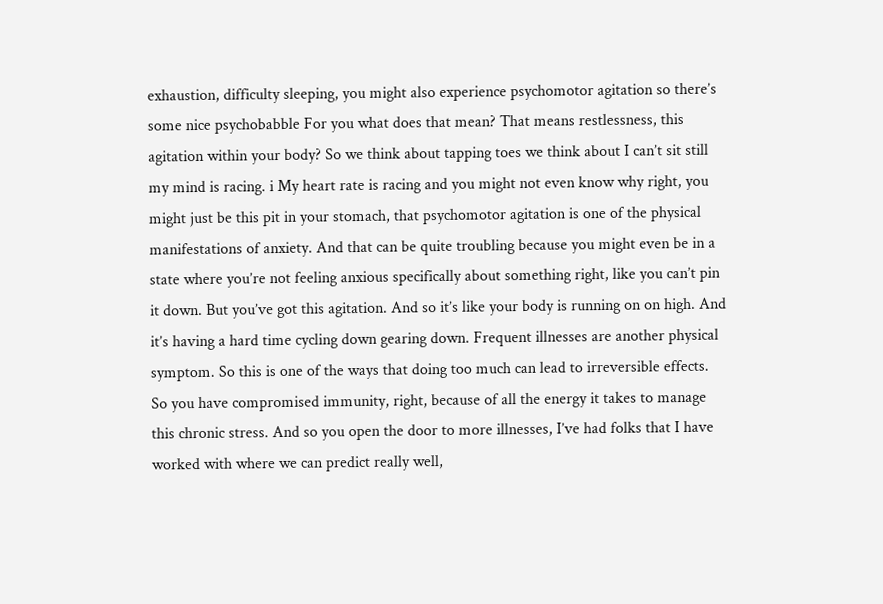exhaustion, difficulty sleeping, you might also experience psychomotor agitation so there’s some nice psychobabble For you what does that mean? That means restlessness, this agitation within your body? So we think about tapping toes we think about I can’t sit still my mind is racing. i My heart rate is racing and you might not even know why right, you might just be this pit in your stomach, that psychomotor agitation is one of the physical manifestations of anxiety. And that can be quite troubling because you might even be in a state where you’re not feeling anxious specifically about something right, like you can’t pin it down. But you’ve got this agitation. And so it’s like your body is running on on high. And it’s having a hard time cycling down gearing down. Frequent illnesses are another physical symptom. So this is one of the ways that doing too much can lead to irreversible effects. So you have compromised immunity, right, because of all the energy it takes to manage this chronic stress. And so you open the door to more illnesses, I’ve had folks that I have worked with where we can predict really well,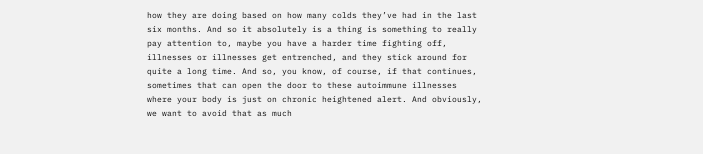how they are doing based on how many colds they’ve had in the last six months. And so it absolutely is a thing is something to really pay attention to, maybe you have a harder time fighting off, illnesses or illnesses get entrenched, and they stick around for quite a long time. And so, you know, of course, if that continues, sometimes that can open the door to these autoimmune illnesses where your body is just on chronic heightened alert. And obviously, we want to avoid that as much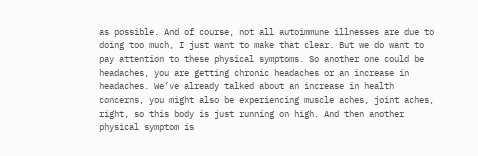as possible. And of course, not all autoimmune illnesses are due to doing too much, I just want to make that clear. But we do want to pay attention to these physical symptoms. So another one could be headaches, you are getting chronic headaches or an increase in headaches. We’ve already talked about an increase in health concerns, you might also be experiencing muscle aches, joint aches, right, so this body is just running on high. And then another physical symptom is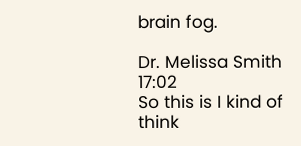brain fog.

Dr. Melissa Smith 17:02
So this is I kind of think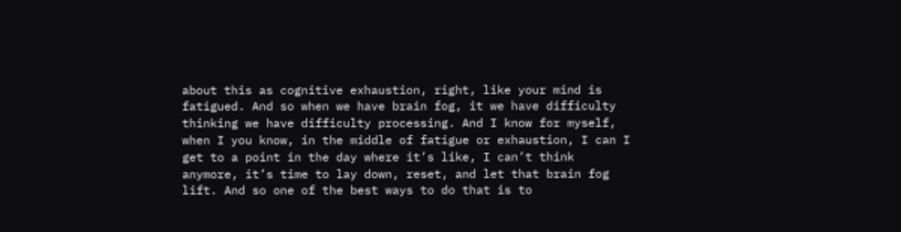about this as cognitive exhaustion, right, like your mind is fatigued. And so when we have brain fog, it we have difficulty thinking we have difficulty processing. And I know for myself, when I you know, in the middle of fatigue or exhaustion, I can I get to a point in the day where it’s like, I can’t think anymore, it’s time to lay down, reset, and let that brain fog lift. And so one of the best ways to do that is to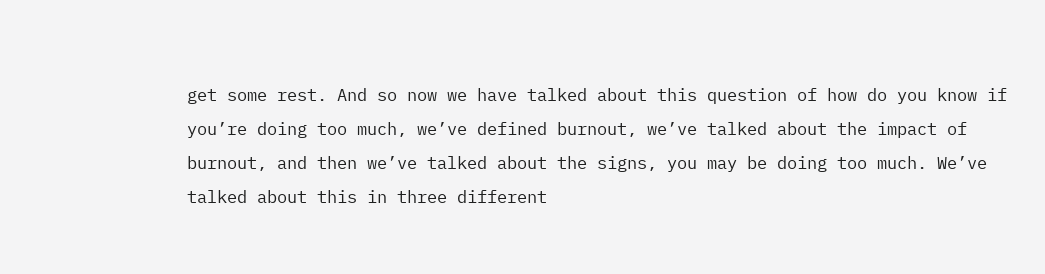get some rest. And so now we have talked about this question of how do you know if you’re doing too much, we’ve defined burnout, we’ve talked about the impact of burnout, and then we’ve talked about the signs, you may be doing too much. We’ve talked about this in three different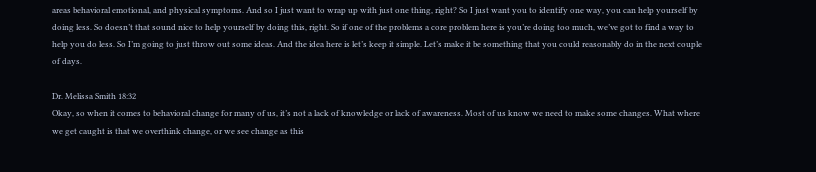areas behavioral emotional, and physical symptoms. And so I just want to wrap up with just one thing, right? So I just want you to identify one way, you can help yourself by doing less. So doesn’t that sound nice to help yourself by doing this, right. So if one of the problems a core problem here is you’re doing too much, we’ve got to find a way to help you do less. So I’m going to just throw out some ideas. And the idea here is let’s keep it simple. Let’s make it be something that you could reasonably do in the next couple of days.

Dr. Melissa Smith 18:32
Okay, so when it comes to behavioral change for many of us, it’s not a lack of knowledge or lack of awareness. Most of us know we need to make some changes. What where we get caught is that we overthink change, or we see change as this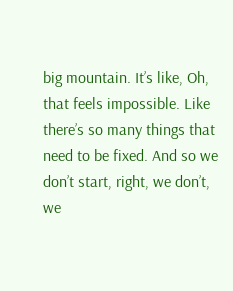big mountain. It’s like, Oh, that feels impossible. Like there’s so many things that need to be fixed. And so we don’t start, right, we don’t, we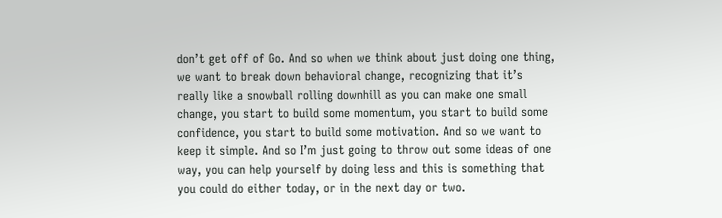don’t get off of Go. And so when we think about just doing one thing, we want to break down behavioral change, recognizing that it’s really like a snowball rolling downhill as you can make one small change, you start to build some momentum, you start to build some confidence, you start to build some motivation. And so we want to keep it simple. And so I’m just going to throw out some ideas of one way, you can help yourself by doing less and this is something that you could do either today, or in the next day or two.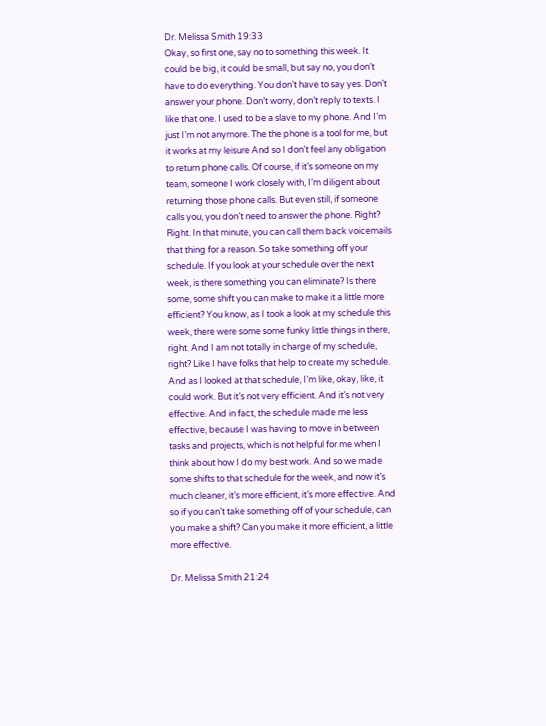Dr. Melissa Smith 19:33
Okay, so first one, say no to something this week. It could be big, it could be small, but say no, you don’t have to do everything. You don’t have to say yes. Don’t answer your phone. Don’t worry, don’t reply to texts. I like that one. I used to be a slave to my phone. And I’m just I’m not anymore. The the phone is a tool for me, but it works at my leisure And so I don’t feel any obligation to return phone calls. Of course, if it’s someone on my team, someone I work closely with, I’m diligent about returning those phone calls. But even still, if someone calls you, you don’t need to answer the phone. Right? Right. In that minute, you can call them back voicemails that thing for a reason. So take something off your schedule. If you look at your schedule over the next week, is there something you can eliminate? Is there some, some shift you can make to make it a little more efficient? You know, as I took a look at my schedule this week, there were some some funky little things in there, right. And I am not totally in charge of my schedule, right? Like I have folks that help to create my schedule. And as I looked at that schedule, I’m like, okay, like, it could work. But it’s not very efficient. And it’s not very effective. And in fact, the schedule made me less effective, because I was having to move in between tasks and projects, which is not helpful for me when I think about how I do my best work. And so we made some shifts to that schedule for the week, and now it’s much cleaner, it’s more efficient, it’s more effective. And so if you can’t take something off of your schedule, can you make a shift? Can you make it more efficient, a little more effective.

Dr. Melissa Smith 21:24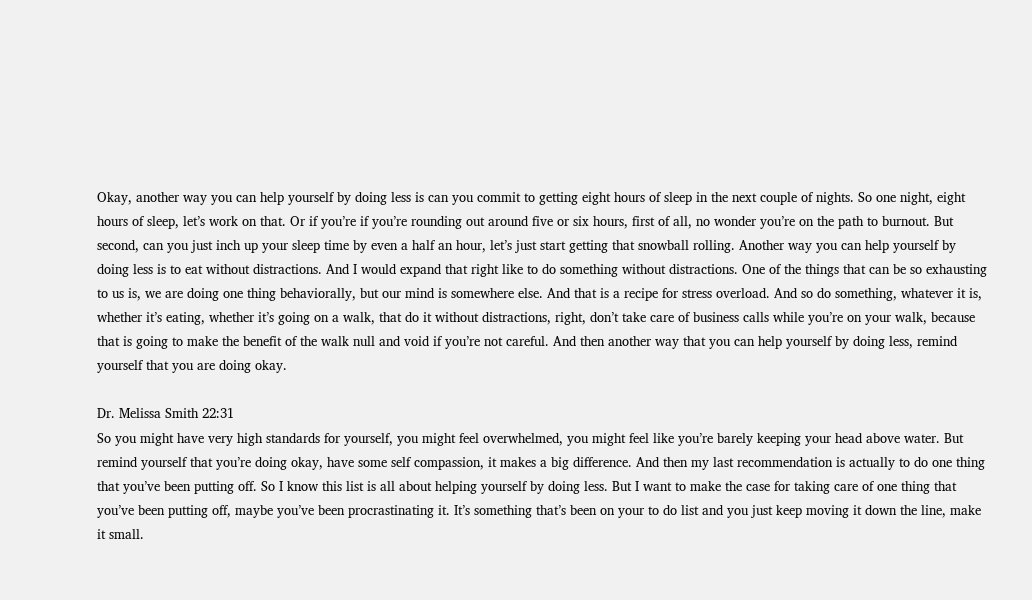Okay, another way you can help yourself by doing less is can you commit to getting eight hours of sleep in the next couple of nights. So one night, eight hours of sleep, let’s work on that. Or if you’re if you’re rounding out around five or six hours, first of all, no wonder you’re on the path to burnout. But second, can you just inch up your sleep time by even a half an hour, let’s just start getting that snowball rolling. Another way you can help yourself by doing less is to eat without distractions. And I would expand that right like to do something without distractions. One of the things that can be so exhausting to us is, we are doing one thing behaviorally, but our mind is somewhere else. And that is a recipe for stress overload. And so do something, whatever it is, whether it’s eating, whether it’s going on a walk, that do it without distractions, right, don’t take care of business calls while you’re on your walk, because that is going to make the benefit of the walk null and void if you’re not careful. And then another way that you can help yourself by doing less, remind yourself that you are doing okay.

Dr. Melissa Smith 22:31
So you might have very high standards for yourself, you might feel overwhelmed, you might feel like you’re barely keeping your head above water. But remind yourself that you’re doing okay, have some self compassion, it makes a big difference. And then my last recommendation is actually to do one thing that you’ve been putting off. So I know this list is all about helping yourself by doing less. But I want to make the case for taking care of one thing that you’ve been putting off, maybe you’ve been procrastinating it. It’s something that’s been on your to do list and you just keep moving it down the line, make it small.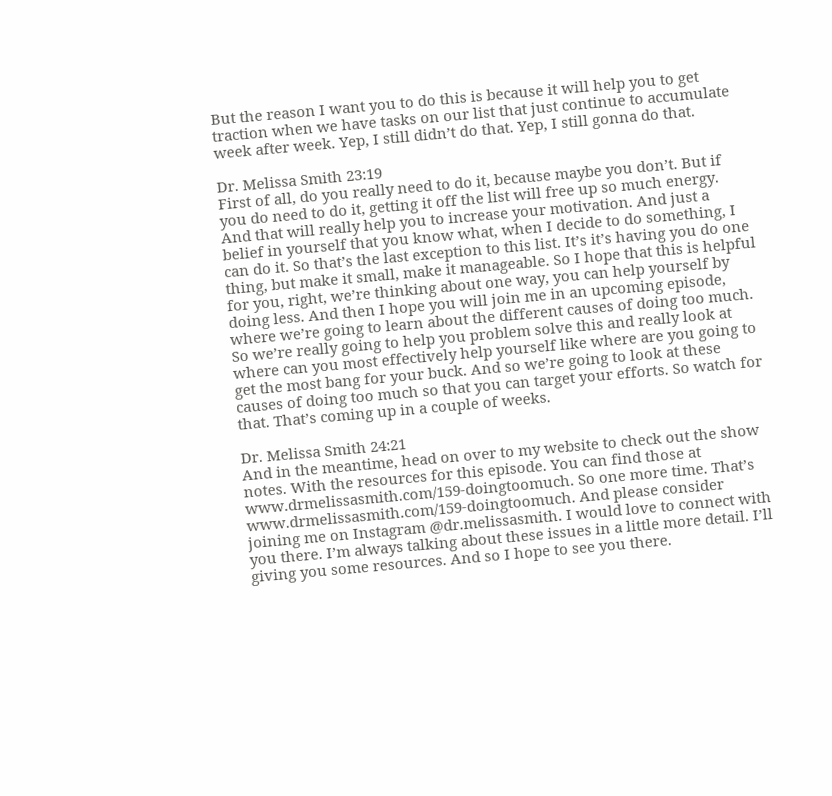But the reason I want you to do this is because it will help you to get traction when we have tasks on our list that just continue to accumulate week after week. Yep, I still didn’t do that. Yep, I still gonna do that.

Dr. Melissa Smith 23:19
First of all, do you really need to do it, because maybe you don’t. But if you do need to do it, getting it off the list will free up so much energy. And that will really help you to increase your motivation. And just a belief in yourself that you know what, when I decide to do something, I can do it. So that’s the last exception to this list. It’s it’s having you do one thing, but make it small, make it manageable. So I hope that this is helpful for you, right, we’re thinking about one way, you can help yourself by doing less. And then I hope you will join me in an upcoming episode, where we’re going to learn about the different causes of doing too much. So we’re really going to help you problem solve this and really look at where can you most effectively help yourself like where are you going to get the most bang for your buck. And so we’re going to look at these causes of doing too much so that you can target your efforts. So watch for that. That’s coming up in a couple of weeks.

Dr. Melissa Smith 24:21
And in the meantime, head on over to my website to check out the show notes. With the resources for this episode. You can find those at www.drmelissasmith.com/159-doingtoomuch. So one more time. That’s www.drmelissasmith.com/159-doingtoomuch. And please consider joining me on Instagram @dr.melissasmith. I would love to connect with you there. I’m always talking about these issues in a little more detail. I’ll giving you some resources. And so I hope to see you there.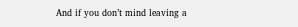And if you don’t mind leaving a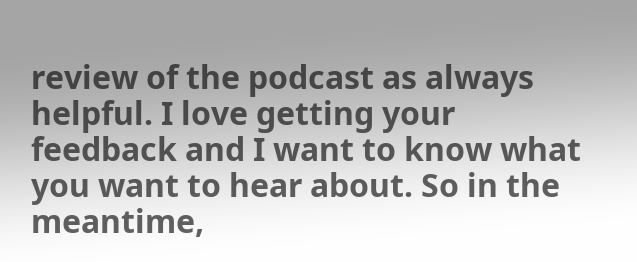review of the podcast as always helpful. I love getting your feedback and I want to know what you want to hear about. So in the meantime,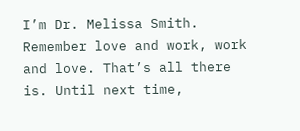I’m Dr. Melissa Smith. Remember love and work, work and love. That’s all there is. Until next time,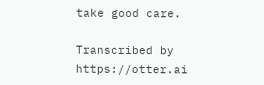take good care.

Transcribed by https://otter.ai